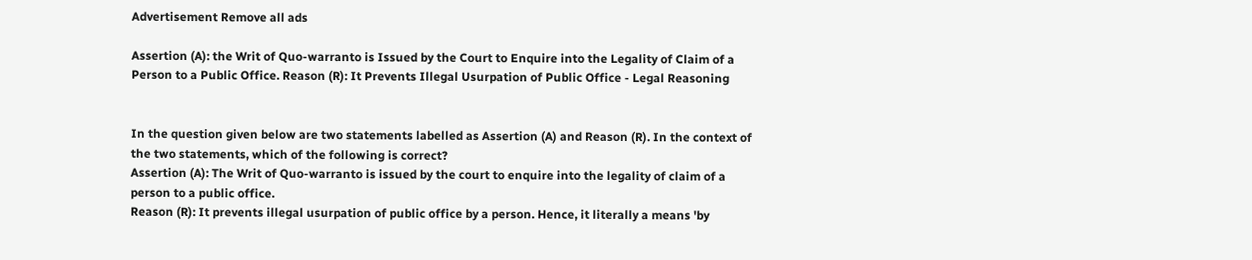Advertisement Remove all ads

Assertion (A): the Writ of Quo-warranto is Issued by the Court to Enquire into the Legality of Claim of a Person to a Public Office. Reason (R): It Prevents Illegal Usurpation of Public Office - Legal Reasoning


In the question given below are two statements labelled as Assertion (A) and Reason (R). In the context of the two statements, which of the following is correct?
Assertion (A): The Writ of Quo-warranto is issued by the court to enquire into the legality of claim of a person to a public office.
Reason (R): It prevents illegal usurpation of public office by a person. Hence, it literally a means 'by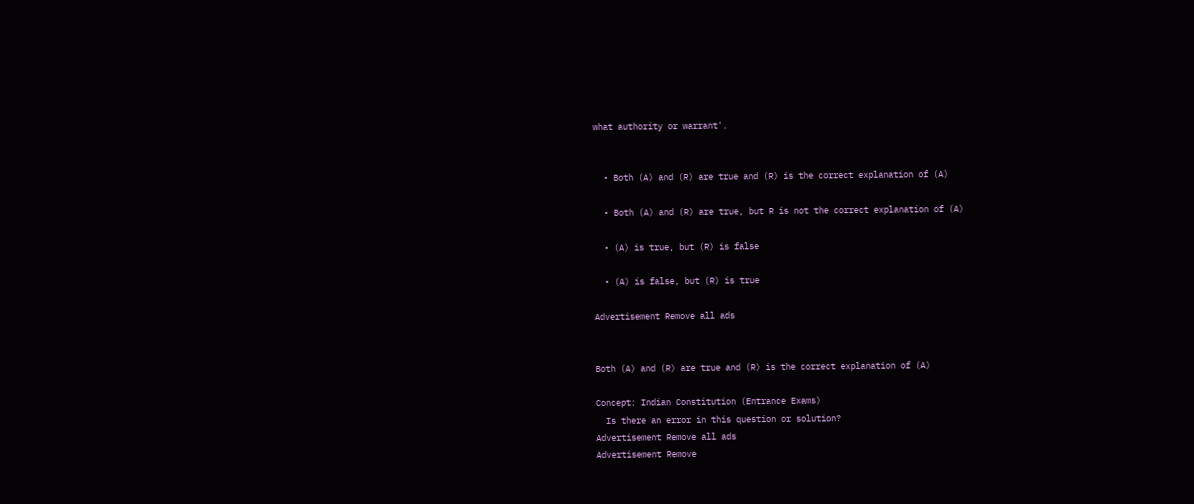what authority or warrant'.


  • Both (A) and (R) are true and (R) is the correct explanation of (A)

  • Both (A) and (R) are true, but R is not the correct explanation of (A)

  • (A) is true, but (R) is false

  • (A) is false, but (R) is true

Advertisement Remove all ads


Both (A) and (R) are true and (R) is the correct explanation of (A)

Concept: Indian Constitution (Entrance Exams)
  Is there an error in this question or solution?
Advertisement Remove all ads
Advertisement Remove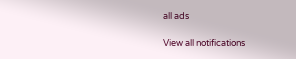all ads

View all notifications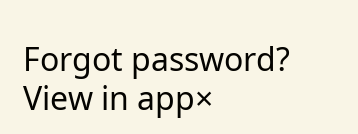Forgot password?
View in app×